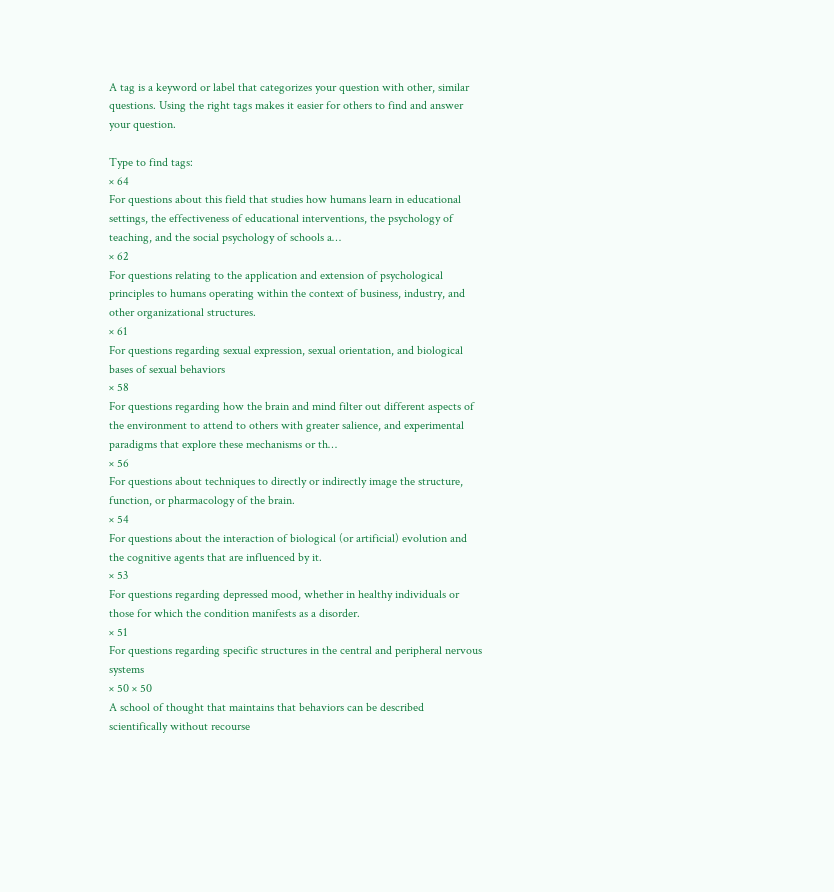A tag is a keyword or label that categorizes your question with other, similar questions. Using the right tags makes it easier for others to find and answer your question.

Type to find tags:
× 64
For questions about this field that studies how humans learn in educational settings, the effectiveness of educational interventions, the psychology of teaching, and the social psychology of schools a…
× 62
For questions relating to the application and extension of psychological principles to humans operating within the context of business, industry, and other organizational structures.
× 61
For questions regarding sexual expression, sexual orientation, and biological bases of sexual behaviors
× 58
For questions regarding how the brain and mind filter out different aspects of the environment to attend to others with greater salience, and experimental paradigms that explore these mechanisms or th…
× 56
For questions about techniques to directly or indirectly image the structure, function, or pharmacology of the brain.
× 54
For questions about the interaction of biological (or artificial) evolution and the cognitive agents that are influenced by it.
× 53
For questions regarding depressed mood, whether in healthy individuals or those for which the condition manifests as a disorder.
× 51
For questions regarding specific structures in the central and peripheral nervous systems
× 50 × 50
A school of thought that maintains that behaviors can be described scientifically without recourse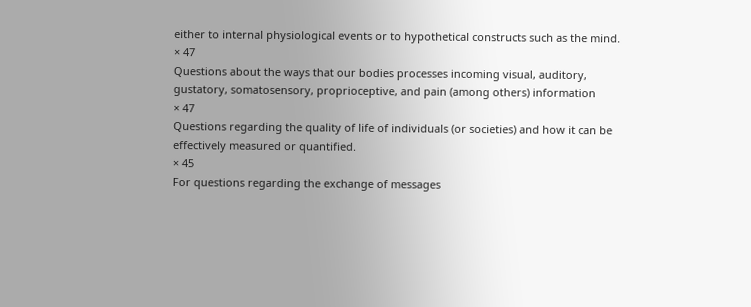either to internal physiological events or to hypothetical constructs such as the mind.
× 47
Questions about the ways that our bodies processes incoming visual, auditory, gustatory, somatosensory, proprioceptive, and pain (among others) information
× 47
Questions regarding the quality of life of individuals (or societies) and how it can be effectively measured or quantified.
× 45
For questions regarding the exchange of messages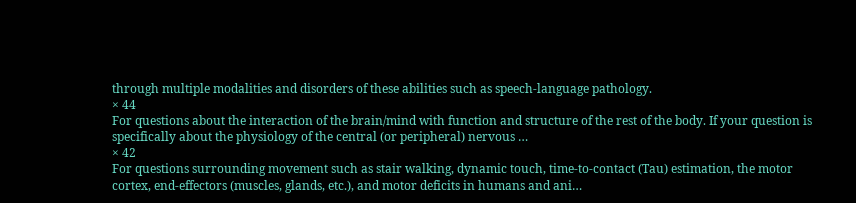through multiple modalities and disorders of these abilities such as speech-language pathology.
× 44
For questions about the interaction of the brain/mind with function and structure of the rest of the body. If your question is specifically about the physiology of the central (or peripheral) nervous …
× 42
For questions surrounding movement such as stair walking, dynamic touch, time-to-contact (Tau) estimation, the motor cortex, end-effectors (muscles, glands, etc.), and motor deficits in humans and ani…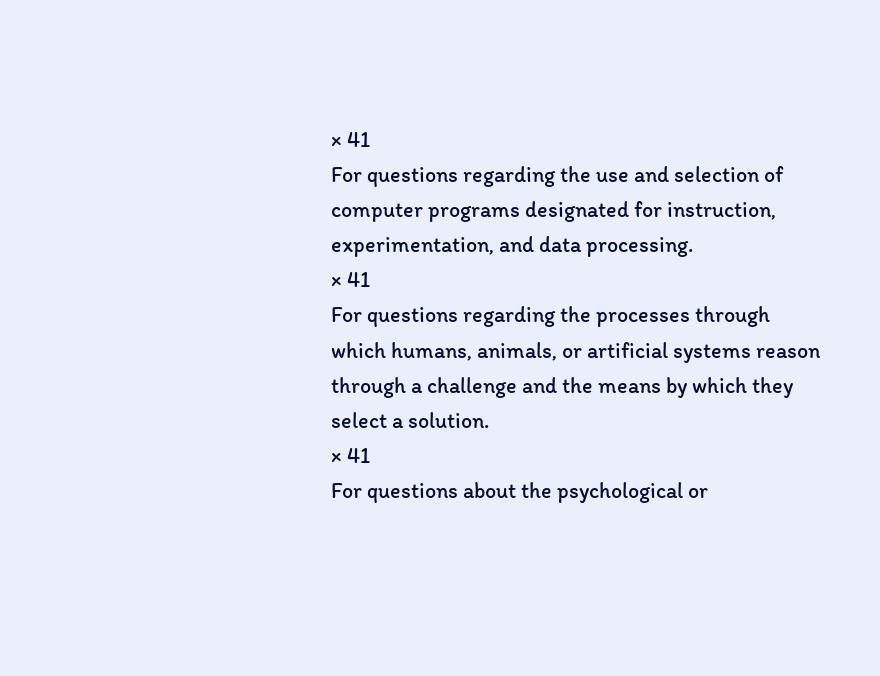× 41
For questions regarding the use and selection of computer programs designated for instruction, experimentation, and data processing.
× 41
For questions regarding the processes through which humans, animals, or artificial systems reason through a challenge and the means by which they select a solution.
× 41
For questions about the psychological or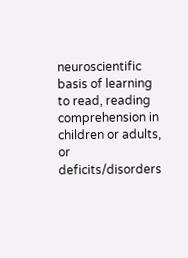neuroscientific basis of learning to read, reading comprehension in children or adults, or deficits/disorders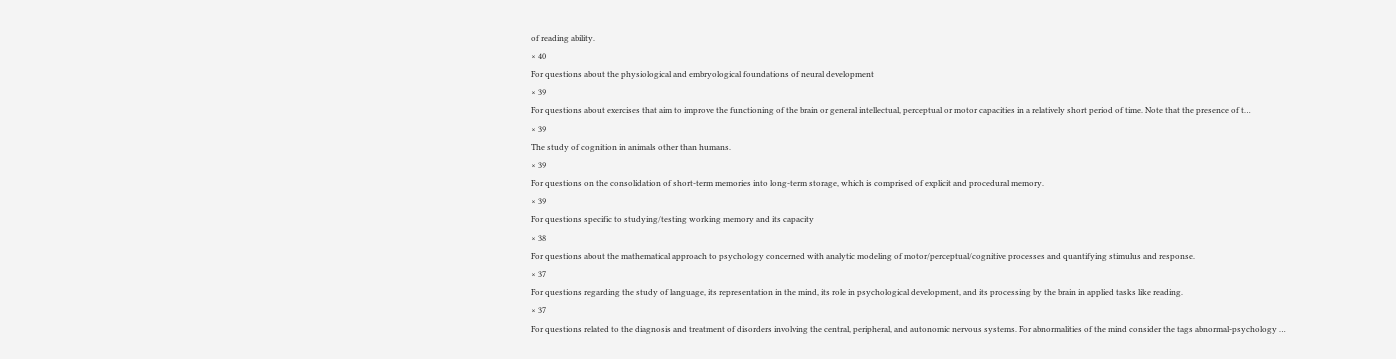of reading ability.
× 40
For questions about the physiological and embryological foundations of neural development
× 39
For questions about exercises that aim to improve the functioning of the brain or general intellectual, perceptual or motor capacities in a relatively short period of time. Note that the presence of t…
× 39
The study of cognition in animals other than humans.
× 39
For questions on the consolidation of short-term memories into long-term storage, which is comprised of explicit and procedural memory.
× 39
For questions specific to studying/testing working memory and its capacity
× 38
For questions about the mathematical approach to psychology concerned with analytic modeling of motor/perceptual/cognitive processes and quantifying stimulus and response.
× 37
For questions regarding the study of language, its representation in the mind, its role in psychological development, and its processing by the brain in applied tasks like reading.
× 37
For questions related to the diagnosis and treatment of disorders involving the central, peripheral, and autonomic nervous systems. For abnormalities of the mind consider the tags abnormal-psychology …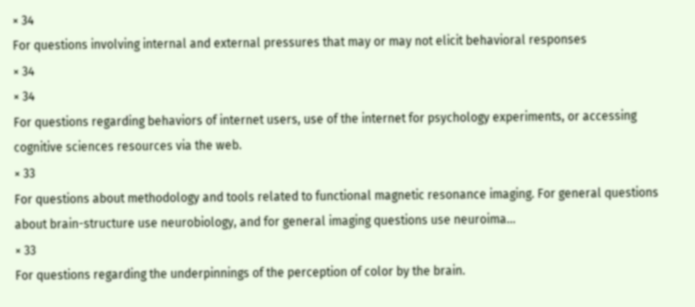× 34
For questions involving internal and external pressures that may or may not elicit behavioral responses
× 34
× 34
For questions regarding behaviors of internet users, use of the internet for psychology experiments, or accessing cognitive sciences resources via the web.
× 33
For questions about methodology and tools related to functional magnetic resonance imaging. For general questions about brain-structure use neurobiology, and for general imaging questions use neuroima…
× 33
For questions regarding the underpinnings of the perception of color by the brain.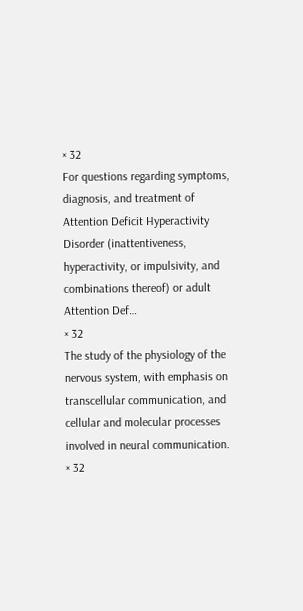× 32
For questions regarding symptoms, diagnosis, and treatment of Attention Deficit Hyperactivity Disorder (inattentiveness, hyperactivity, or impulsivity, and combinations thereof) or adult Attention Def…
× 32
The study of the physiology of the nervous system, with emphasis on transcellular communication, and cellular and molecular processes involved in neural communication.
× 32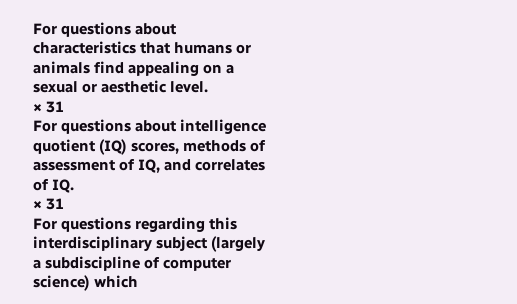For questions about characteristics that humans or animals find appealing on a sexual or aesthetic level.
× 31
For questions about intelligence quotient (IQ) scores, methods of assessment of IQ, and correlates of IQ.
× 31
For questions regarding this interdisciplinary subject (largely a subdiscipline of computer science) which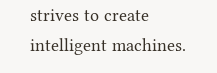strives to create intelligent machines.